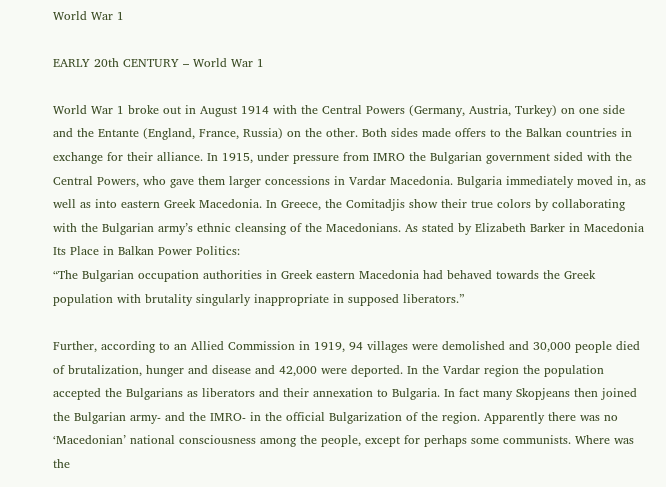World War 1

EARLY 20th CENTURY – World War 1

World War 1 broke out in August 1914 with the Central Powers (Germany, Austria, Turkey) on one side and the Entante (England, France, Russia) on the other. Both sides made offers to the Balkan countries in exchange for their alliance. In 1915, under pressure from IMRO the Bulgarian government sided with the Central Powers, who gave them larger concessions in Vardar Macedonia. Bulgaria immediately moved in, as well as into eastern Greek Macedonia. In Greece, the Comitadjis show their true colors by collaborating with the Bulgarian army’s ethnic cleansing of the Macedonians. As stated by Elizabeth Barker in Macedonia Its Place in Balkan Power Politics:
“The Bulgarian occupation authorities in Greek eastern Macedonia had behaved towards the Greek population with brutality singularly inappropriate in supposed liberators.”

Further, according to an Allied Commission in 1919, 94 villages were demolished and 30,000 people died of brutalization, hunger and disease and 42,000 were deported. In the Vardar region the population accepted the Bulgarians as liberators and their annexation to Bulgaria. In fact many Skopjeans then joined the Bulgarian army- and the IMRO- in the official Bulgarization of the region. Apparently there was no ‘Macedonian’ national consciousness among the people, except for perhaps some communists. Where was the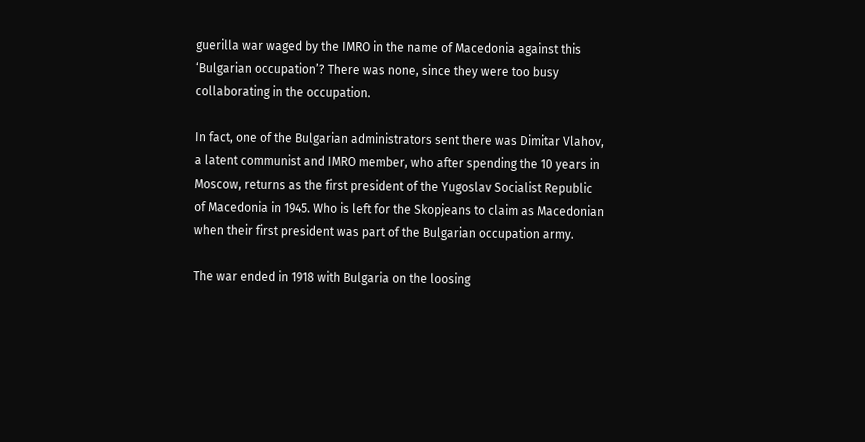guerilla war waged by the IMRO in the name of Macedonia against this ‘Bulgarian occupation’? There was none, since they were too busy collaborating in the occupation.

In fact, one of the Bulgarian administrators sent there was Dimitar Vlahov, a latent communist and IMRO member, who after spending the 10 years in Moscow, returns as the first president of the Yugoslav Socialist Republic of Macedonia in 1945. Who is left for the Skopjeans to claim as Macedonian when their first president was part of the Bulgarian occupation army.

The war ended in 1918 with Bulgaria on the loosing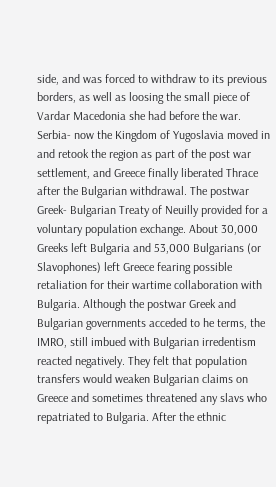side, and was forced to withdraw to its previous borders, as well as loosing the small piece of Vardar Macedonia she had before the war. Serbia- now the Kingdom of Yugoslavia moved in and retook the region as part of the post war settlement, and Greece finally liberated Thrace after the Bulgarian withdrawal. The postwar Greek- Bulgarian Treaty of Neuilly provided for a voluntary population exchange. About 30,000 Greeks left Bulgaria and 53,000 Bulgarians (or Slavophones) left Greece fearing possible retaliation for their wartime collaboration with Bulgaria. Although the postwar Greek and Bulgarian governments acceded to he terms, the IMRO, still imbued with Bulgarian irredentism reacted negatively. They felt that population transfers would weaken Bulgarian claims on Greece and sometimes threatened any slavs who repatriated to Bulgaria. After the ethnic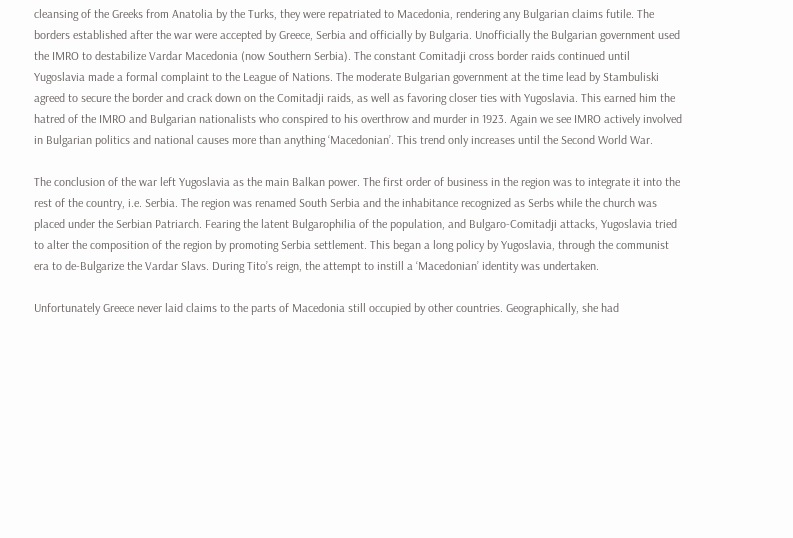cleansing of the Greeks from Anatolia by the Turks, they were repatriated to Macedonia, rendering any Bulgarian claims futile. The borders established after the war were accepted by Greece, Serbia and officially by Bulgaria. Unofficially the Bulgarian government used the IMRO to destabilize Vardar Macedonia (now Southern Serbia). The constant Comitadji cross border raids continued until Yugoslavia made a formal complaint to the League of Nations. The moderate Bulgarian government at the time lead by Stambuliski agreed to secure the border and crack down on the Comitadji raids, as well as favoring closer ties with Yugoslavia. This earned him the hatred of the IMRO and Bulgarian nationalists who conspired to his overthrow and murder in 1923. Again we see IMRO actively involved in Bulgarian politics and national causes more than anything ‘Macedonian’. This trend only increases until the Second World War.

The conclusion of the war left Yugoslavia as the main Balkan power. The first order of business in the region was to integrate it into the rest of the country, i.e. Serbia. The region was renamed South Serbia and the inhabitance recognized as Serbs while the church was placed under the Serbian Patriarch. Fearing the latent Bulgarophilia of the population, and Bulgaro-Comitadji attacks, Yugoslavia tried to alter the composition of the region by promoting Serbia settlement. This began a long policy by Yugoslavia, through the communist era to de-Bulgarize the Vardar Slavs. During Tito’s reign, the attempt to instill a ‘Macedonian’ identity was undertaken.

Unfortunately Greece never laid claims to the parts of Macedonia still occupied by other countries. Geographically, she had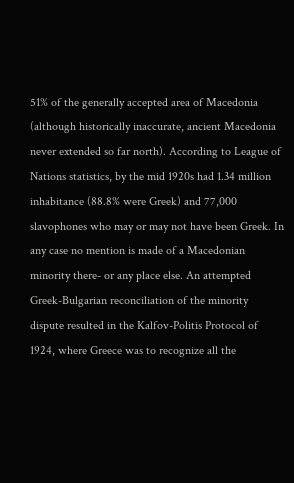51% of the generally accepted area of Macedonia (although historically inaccurate, ancient Macedonia never extended so far north). According to League of Nations statistics, by the mid 1920s had 1.34 million inhabitance (88.8% were Greek) and 77,000 slavophones who may or may not have been Greek. In any case no mention is made of a Macedonian minority there- or any place else. An attempted Greek-Bulgarian reconciliation of the minority dispute resulted in the Kalfov-Politis Protocol of 1924, where Greece was to recognize all the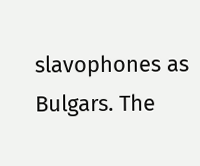slavophones as Bulgars. The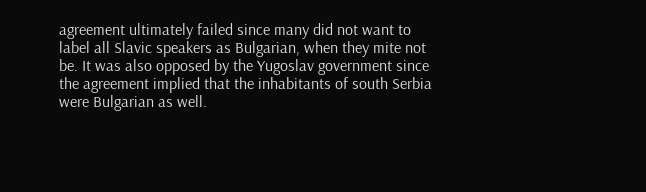agreement ultimately failed since many did not want to label all Slavic speakers as Bulgarian, when they mite not be. It was also opposed by the Yugoslav government since the agreement implied that the inhabitants of south Serbia were Bulgarian as well.